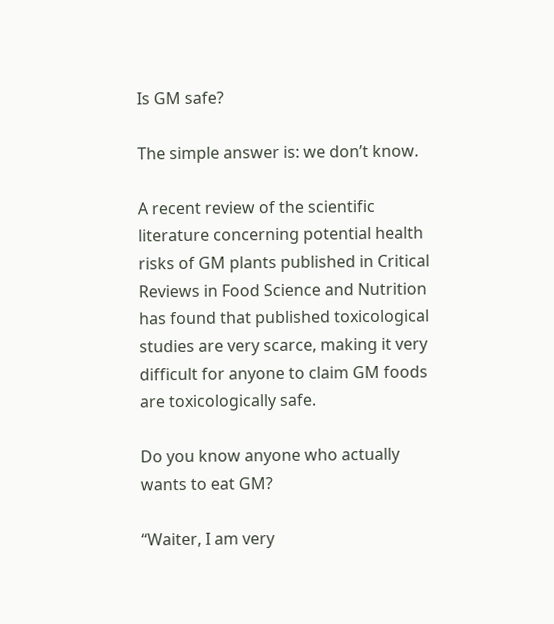Is GM safe?

The simple answer is: we don’t know.

A recent review of the scientific literature concerning potential health risks of GM plants published in Critical Reviews in Food Science and Nutrition has found that published toxicological studies are very scarce, making it very difficult for anyone to claim GM foods are toxicologically safe.

Do you know anyone who actually wants to eat GM?

“Waiter, I am very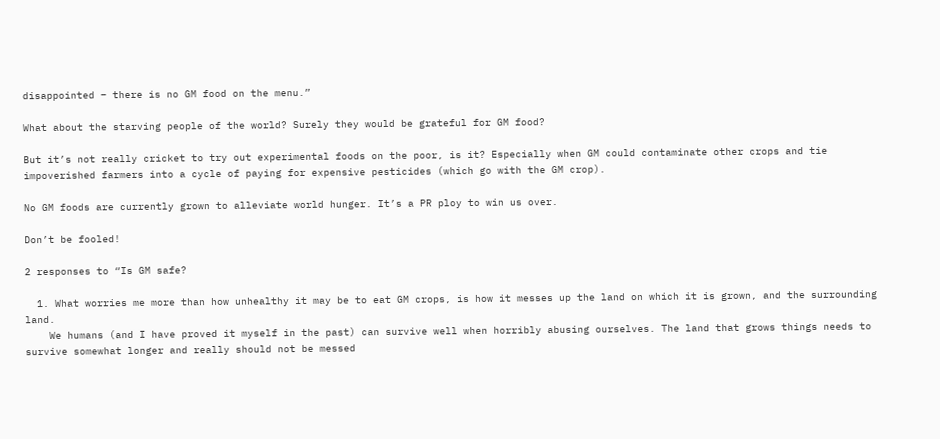disappointed – there is no GM food on the menu.”

What about the starving people of the world? Surely they would be grateful for GM food?

But it’s not really cricket to try out experimental foods on the poor, is it? Especially when GM could contaminate other crops and tie impoverished farmers into a cycle of paying for expensive pesticides (which go with the GM crop).

No GM foods are currently grown to alleviate world hunger. It’s a PR ploy to win us over.

Don’t be fooled!

2 responses to “Is GM safe?

  1. What worries me more than how unhealthy it may be to eat GM crops, is how it messes up the land on which it is grown, and the surrounding land.
    We humans (and I have proved it myself in the past) can survive well when horribly abusing ourselves. The land that grows things needs to survive somewhat longer and really should not be messed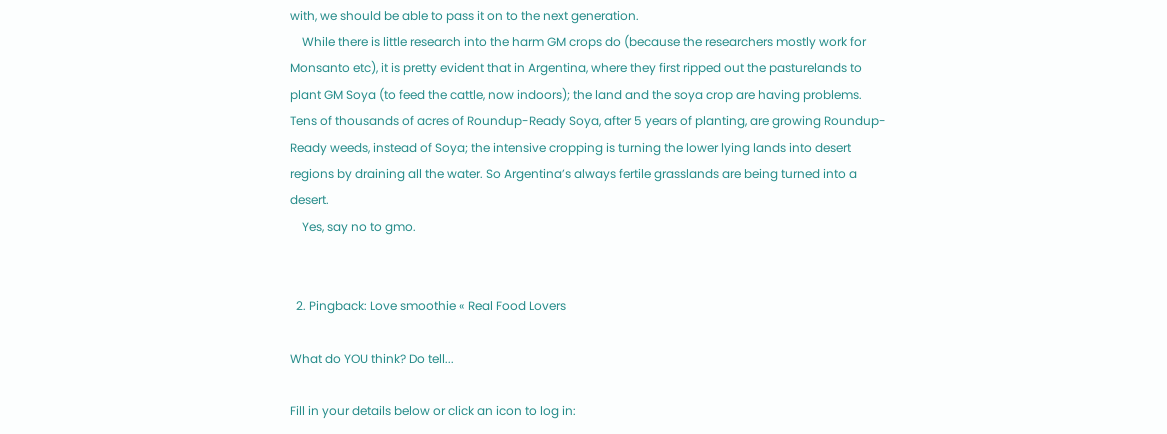with, we should be able to pass it on to the next generation.
    While there is little research into the harm GM crops do (because the researchers mostly work for Monsanto etc), it is pretty evident that in Argentina, where they first ripped out the pasturelands to plant GM Soya (to feed the cattle, now indoors); the land and the soya crop are having problems. Tens of thousands of acres of Roundup-Ready Soya, after 5 years of planting, are growing Roundup-Ready weeds, instead of Soya; the intensive cropping is turning the lower lying lands into desert regions by draining all the water. So Argentina’s always fertile grasslands are being turned into a desert.
    Yes, say no to gmo.


  2. Pingback: Love smoothie « Real Food Lovers

What do YOU think? Do tell...

Fill in your details below or click an icon to log in: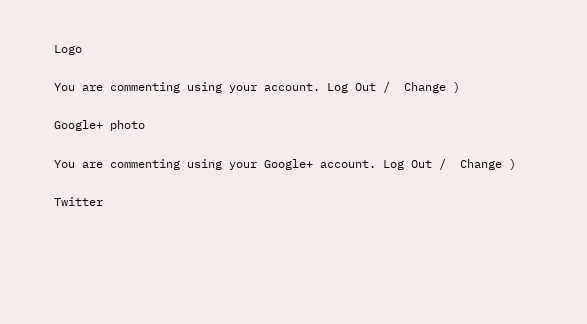Logo

You are commenting using your account. Log Out /  Change )

Google+ photo

You are commenting using your Google+ account. Log Out /  Change )

Twitter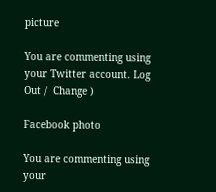picture

You are commenting using your Twitter account. Log Out /  Change )

Facebook photo

You are commenting using your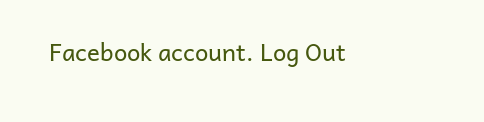Facebook account. Log Out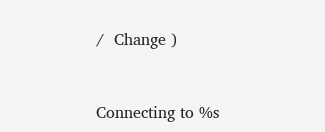/  Change )


Connecting to %s